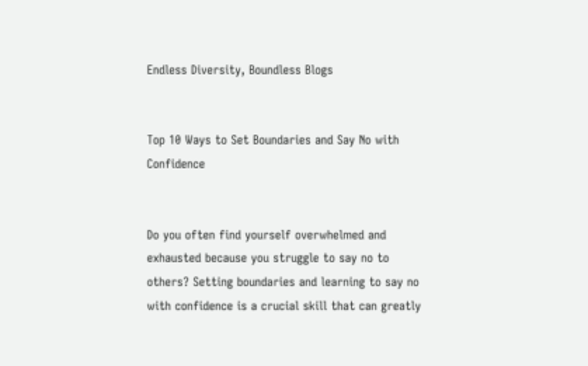Endless Diversity, Boundless Blogs


Top 10 Ways to Set Boundaries and Say No with Confidence


Do you often find yourself overwhelmed and exhausted because you struggle to say no to others? Setting boundaries and learning to say no with confidence is a crucial skill that can greatly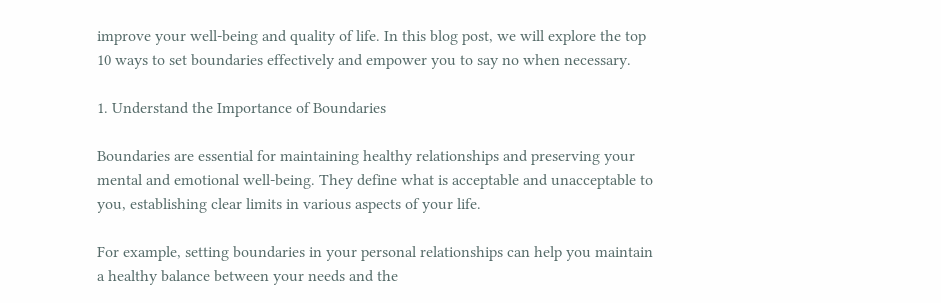improve your well-being and quality of life. In this blog post, we will explore the top 10 ways to set boundaries effectively and empower you to say no when necessary.

1. Understand the Importance of Boundaries

Boundaries are essential for maintaining healthy relationships and preserving your mental and emotional well-being. They define what is acceptable and unacceptable to you, establishing clear limits in various aspects of your life.

For example, setting boundaries in your personal relationships can help you maintain a healthy balance between your needs and the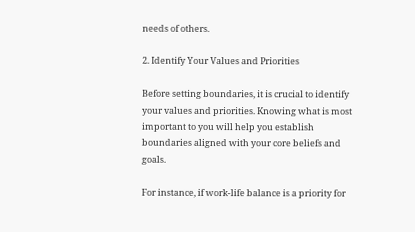needs of others.

2. Identify Your Values and Priorities

Before setting boundaries, it is crucial to identify your values and priorities. Knowing what is most important to you will help you establish boundaries aligned with your core beliefs and goals.

For instance, if work-life balance is a priority for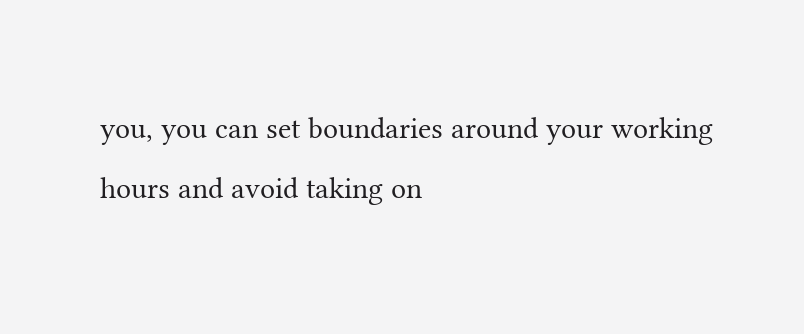you, you can set boundaries around your working hours and avoid taking on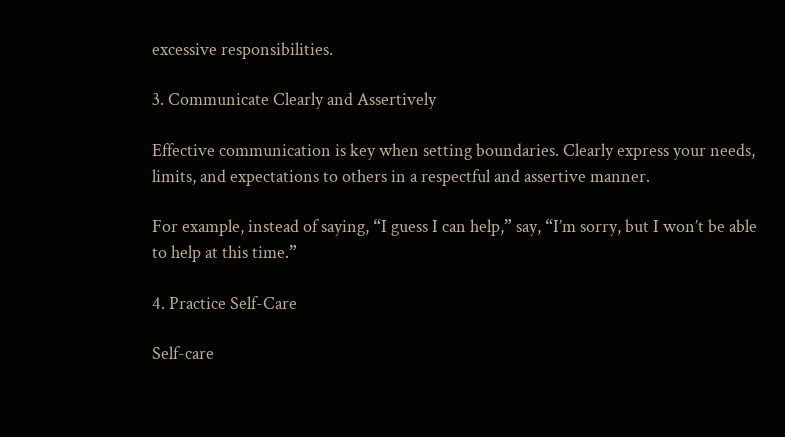excessive responsibilities.

3. Communicate Clearly and Assertively

Effective communication is key when setting boundaries. Clearly express your needs, limits, and expectations to others in a respectful and assertive manner.

For example, instead of saying, “I guess I can help,” say, “I’m sorry, but I won’t be able to help at this time.”

4. Practice Self-Care

Self-care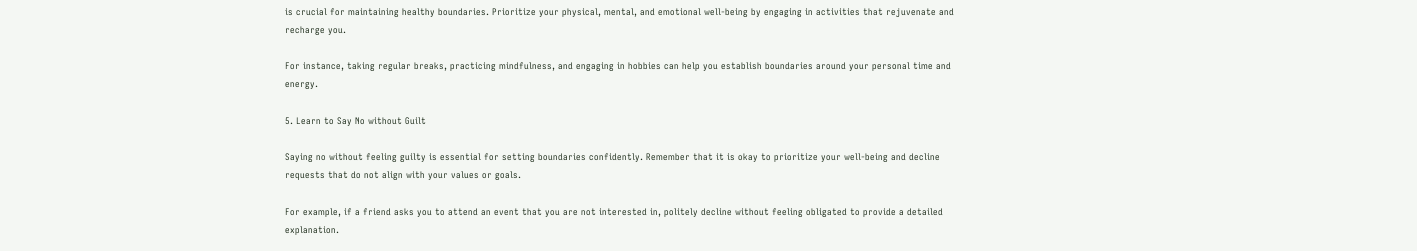is crucial for maintaining healthy boundaries. Prioritize your physical, mental, and emotional well-being by engaging in activities that rejuvenate and recharge you.

For instance, taking regular breaks, practicing mindfulness, and engaging in hobbies can help you establish boundaries around your personal time and energy.

5. Learn to Say No without Guilt

Saying no without feeling guilty is essential for setting boundaries confidently. Remember that it is okay to prioritize your well-being and decline requests that do not align with your values or goals.

For example, if a friend asks you to attend an event that you are not interested in, politely decline without feeling obligated to provide a detailed explanation.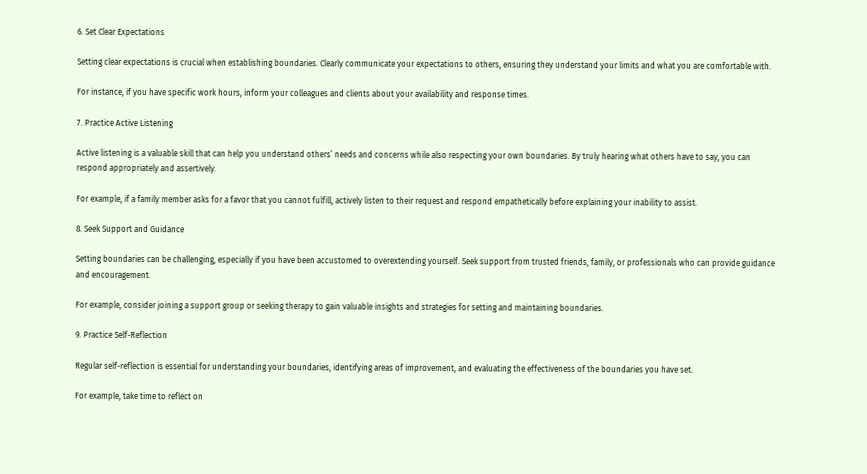6. Set Clear Expectations

Setting clear expectations is crucial when establishing boundaries. Clearly communicate your expectations to others, ensuring they understand your limits and what you are comfortable with.

For instance, if you have specific work hours, inform your colleagues and clients about your availability and response times.

7. Practice Active Listening

Active listening is a valuable skill that can help you understand others’ needs and concerns while also respecting your own boundaries. By truly hearing what others have to say, you can respond appropriately and assertively.

For example, if a family member asks for a favor that you cannot fulfill, actively listen to their request and respond empathetically before explaining your inability to assist.

8. Seek Support and Guidance

Setting boundaries can be challenging, especially if you have been accustomed to overextending yourself. Seek support from trusted friends, family, or professionals who can provide guidance and encouragement.

For example, consider joining a support group or seeking therapy to gain valuable insights and strategies for setting and maintaining boundaries.

9. Practice Self-Reflection

Regular self-reflection is essential for understanding your boundaries, identifying areas of improvement, and evaluating the effectiveness of the boundaries you have set.

For example, take time to reflect on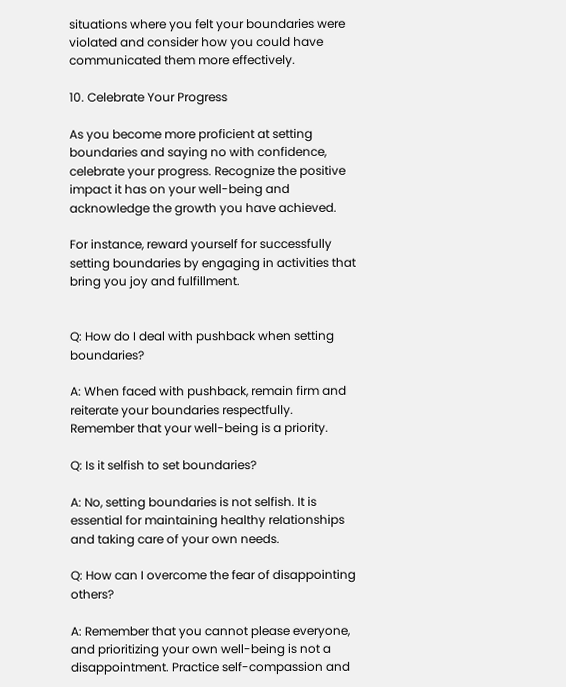situations where you felt your boundaries were violated and consider how you could have communicated them more effectively.

10. Celebrate Your Progress

As you become more proficient at setting boundaries and saying no with confidence, celebrate your progress. Recognize the positive impact it has on your well-being and acknowledge the growth you have achieved.

For instance, reward yourself for successfully setting boundaries by engaging in activities that bring you joy and fulfillment.


Q: How do I deal with pushback when setting boundaries?

A: When faced with pushback, remain firm and reiterate your boundaries respectfully. Remember that your well-being is a priority.

Q: Is it selfish to set boundaries?

A: No, setting boundaries is not selfish. It is essential for maintaining healthy relationships and taking care of your own needs.

Q: How can I overcome the fear of disappointing others?

A: Remember that you cannot please everyone, and prioritizing your own well-being is not a disappointment. Practice self-compassion and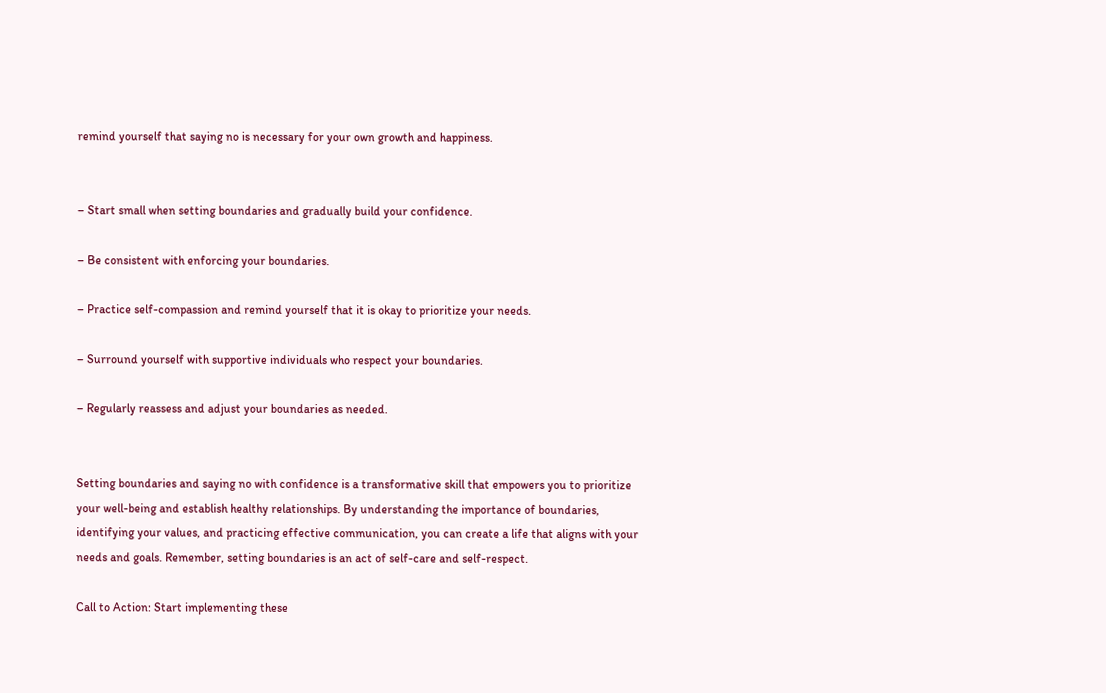remind yourself that saying no is necessary for your own growth and happiness.


– Start small when setting boundaries and gradually build your confidence.

– Be consistent with enforcing your boundaries.

– Practice self-compassion and remind yourself that it is okay to prioritize your needs.

– Surround yourself with supportive individuals who respect your boundaries.

– Regularly reassess and adjust your boundaries as needed.


Setting boundaries and saying no with confidence is a transformative skill that empowers you to prioritize your well-being and establish healthy relationships. By understanding the importance of boundaries, identifying your values, and practicing effective communication, you can create a life that aligns with your needs and goals. Remember, setting boundaries is an act of self-care and self-respect.

Call to Action: Start implementing these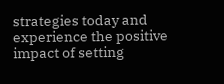strategies today and experience the positive impact of setting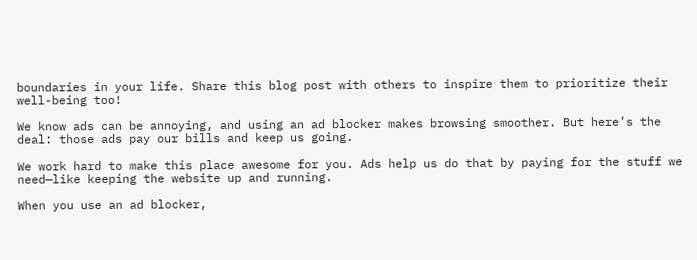boundaries in your life. Share this blog post with others to inspire them to prioritize their well-being too!

We know ads can be annoying, and using an ad blocker makes browsing smoother. But here’s the deal: those ads pay our bills and keep us going.

We work hard to make this place awesome for you. Ads help us do that by paying for the stuff we need—like keeping the website up and running.

When you use an ad blocker,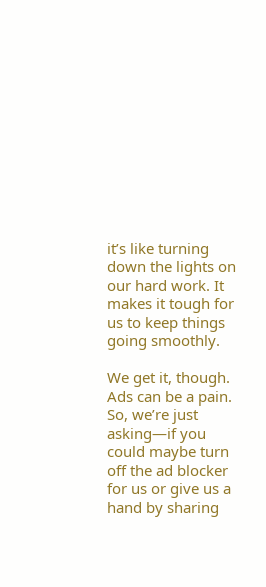it’s like turning down the lights on our hard work. It makes it tough for us to keep things going smoothly.

We get it, though. Ads can be a pain. So, we’re just asking—if you could maybe turn off the ad blocker for us or give us a hand by sharing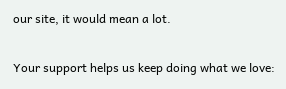our site, it would mean a lot.

Your support helps us keep doing what we love: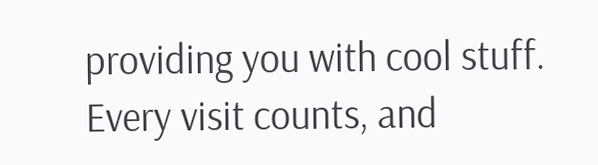providing you with cool stuff. Every visit counts, and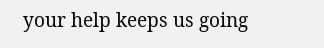your help keeps us going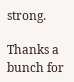strong.

Thanks a bunch for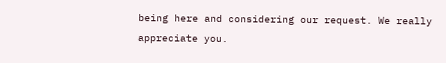being here and considering our request. We really appreciate you.